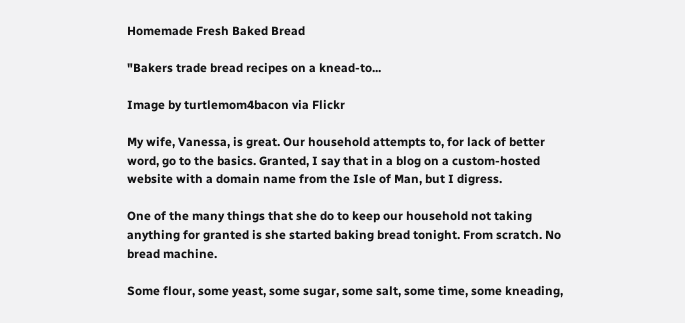Homemade Fresh Baked Bread

"Bakers trade bread recipes on a knead-to...

Image by turtlemom4bacon via Flickr

My wife, Vanessa, is great. Our household attempts to, for lack of better word, go to the basics. Granted, I say that in a blog on a custom-hosted website with a domain name from the Isle of Man, but I digress.

One of the many things that she do to keep our household not taking anything for granted is she started baking bread tonight. From scratch. No bread machine.

Some flour, some yeast, some sugar, some salt, some time, some kneading,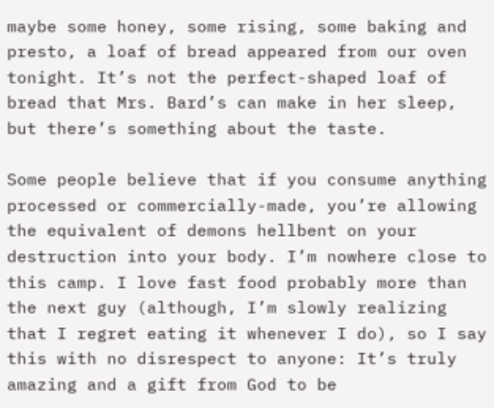maybe some honey, some rising, some baking and presto, a loaf of bread appeared from our oven tonight. It’s not the perfect-shaped loaf of bread that Mrs. Bard’s can make in her sleep, but there’s something about the taste.

Some people believe that if you consume anything processed or commercially-made, you’re allowing the equivalent of demons hellbent on your destruction into your body. I’m nowhere close to this camp. I love fast food probably more than the next guy (although, I’m slowly realizing that I regret eating it whenever I do), so I say this with no disrespect to anyone: It’s truly amazing and a gift from God to be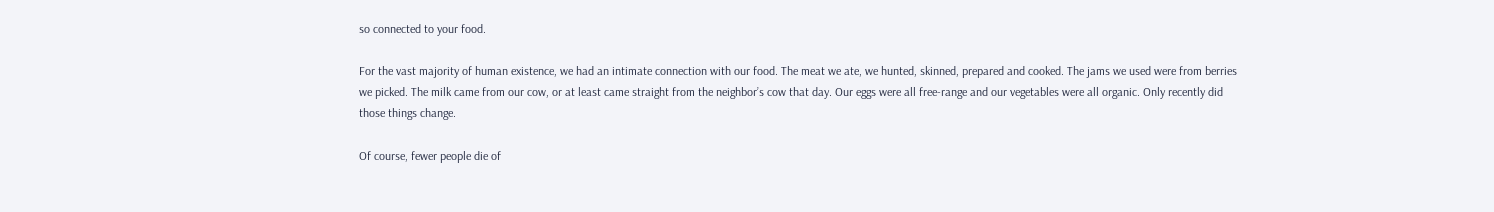so connected to your food.

For the vast majority of human existence, we had an intimate connection with our food. The meat we ate, we hunted, skinned, prepared and cooked. The jams we used were from berries we picked. The milk came from our cow, or at least came straight from the neighbor’s cow that day. Our eggs were all free-range and our vegetables were all organic. Only recently did those things change.

Of course, fewer people die of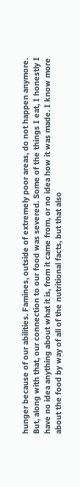hunger because of our abilities. Famines, outside of extremely poor areas, do not happen anymore. But, along with that, our connection to our food was severed. Some of the things I eat, I honestly I have no idea anything about what it is, from it came from, or no idea how it was made. I know more about the food by way of all of the nutritional facts, but that also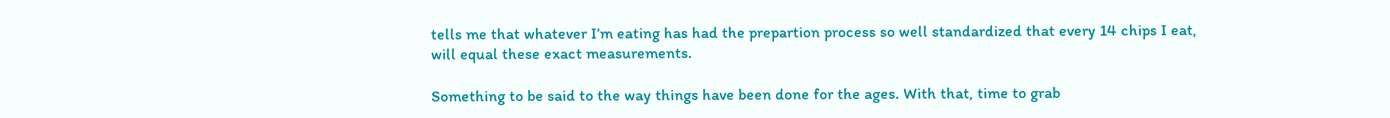tells me that whatever I’m eating has had the prepartion process so well standardized that every 14 chips I eat, will equal these exact measurements.

Something to be said to the way things have been done for the ages. With that, time to grab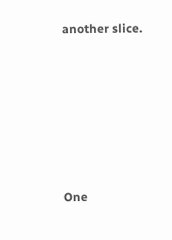another slice.






One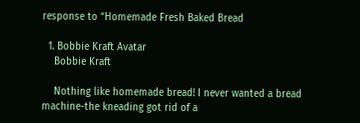response to “Homemade Fresh Baked Bread

  1. Bobbie Kraft Avatar
    Bobbie Kraft

    Nothing like homemade bread! I never wanted a bread machine-the kneading got rid of a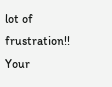lot of frustration!! Your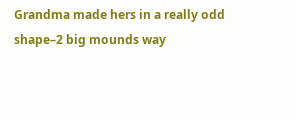Grandma made hers in a really odd shape–2 big mounds way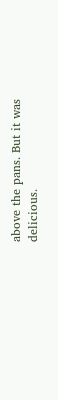above the pans. But it was delicious.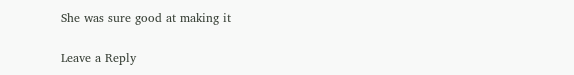She was sure good at making it

Leave a Reply